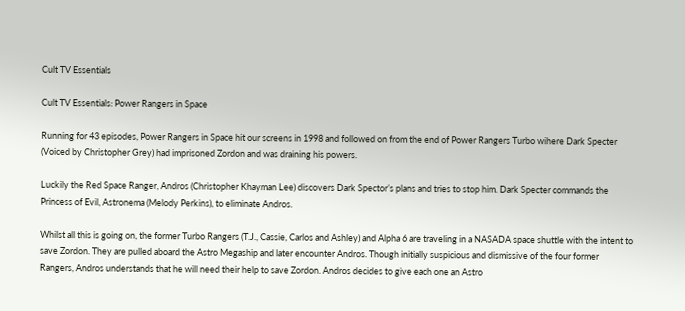Cult TV Essentials

Cult TV Essentials: Power Rangers in Space

Running for 43 episodes, Power Rangers in Space hit our screens in 1998 and followed on from the end of Power Rangers Turbo wihere Dark Specter (Voiced by Christopher Grey) had imprisoned Zordon and was draining his powers.

Luckily the Red Space Ranger, Andros (Christopher Khayman Lee) discovers Dark Spector’s plans and tries to stop him. Dark Specter commands the Princess of Evil, Astronema (Melody Perkins), to eliminate Andros.

Whilst all this is going on, the former Turbo Rangers (T.J., Cassie, Carlos and Ashley) and Alpha 6 are traveling in a NASADA space shuttle with the intent to save Zordon. They are pulled aboard the Astro Megaship and later encounter Andros. Though initially suspicious and dismissive of the four former Rangers, Andros understands that he will need their help to save Zordon. Andros decides to give each one an Astro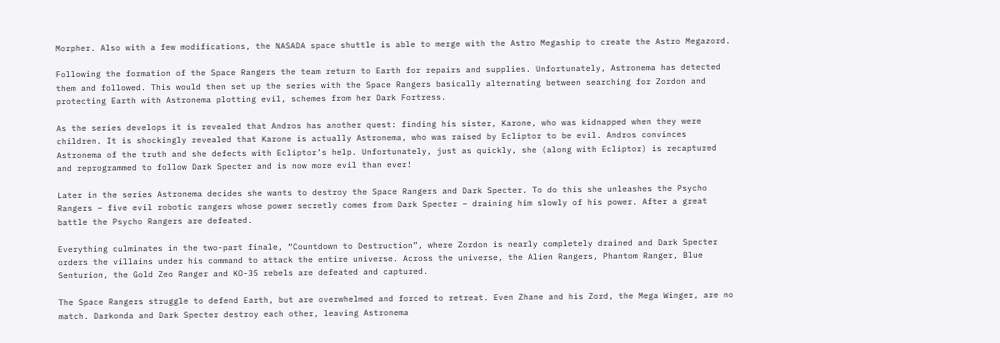Morpher. Also with a few modifications, the NASADA space shuttle is able to merge with the Astro Megaship to create the Astro Megazord.

Following the formation of the Space Rangers the team return to Earth for repairs and supplies. Unfortunately, Astronema has detected them and followed. This would then set up the series with the Space Rangers basically alternating between searching for Zordon and protecting Earth with Astronema plotting evil, schemes from her Dark Fortress.

As the series develops it is revealed that Andros has another quest: finding his sister, Karone, who was kidnapped when they were children. It is shockingly revealed that Karone is actually Astronema, who was raised by Ecliptor to be evil. Andros convinces Astronema of the truth and she defects with Ecliptor’s help. Unfortunately, just as quickly, she (along with Ecliptor) is recaptured and reprogrammed to follow Dark Specter and is now more evil than ever!

Later in the series Astronema decides she wants to destroy the Space Rangers and Dark Specter. To do this she unleashes the Psycho Rangers – five evil robotic rangers whose power secretly comes from Dark Specter – draining him slowly of his power. After a great battle the Psycho Rangers are defeated.

Everything culminates in the two-part finale, “Countdown to Destruction”, where Zordon is nearly completely drained and Dark Specter orders the villains under his command to attack the entire universe. Across the universe, the Alien Rangers, Phantom Ranger, Blue Senturion, the Gold Zeo Ranger and KO-35 rebels are defeated and captured.

The Space Rangers struggle to defend Earth, but are overwhelmed and forced to retreat. Even Zhane and his Zord, the Mega Winger, are no match. Darkonda and Dark Specter destroy each other, leaving Astronema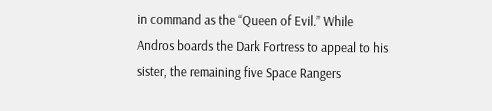in command as the “Queen of Evil.” While Andros boards the Dark Fortress to appeal to his sister, the remaining five Space Rangers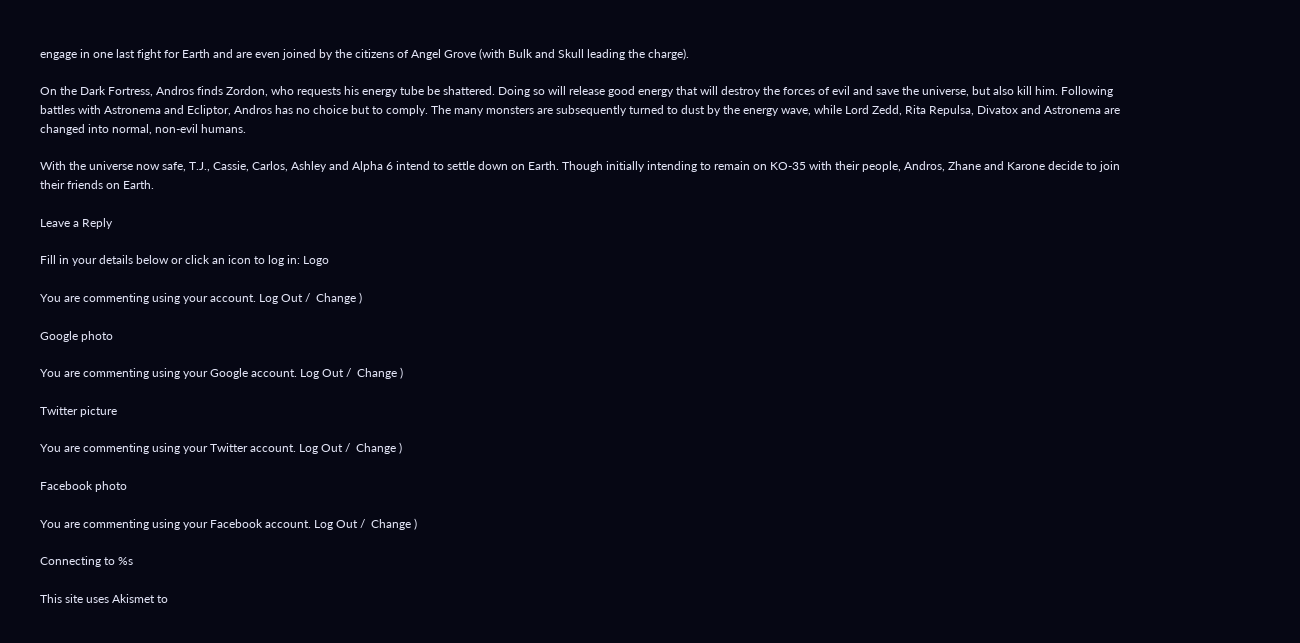engage in one last fight for Earth and are even joined by the citizens of Angel Grove (with Bulk and Skull leading the charge).

On the Dark Fortress, Andros finds Zordon, who requests his energy tube be shattered. Doing so will release good energy that will destroy the forces of evil and save the universe, but also kill him. Following battles with Astronema and Ecliptor, Andros has no choice but to comply. The many monsters are subsequently turned to dust by the energy wave, while Lord Zedd, Rita Repulsa, Divatox and Astronema are changed into normal, non-evil humans.

With the universe now safe, T.J., Cassie, Carlos, Ashley and Alpha 6 intend to settle down on Earth. Though initially intending to remain on KO-35 with their people, Andros, Zhane and Karone decide to join their friends on Earth.

Leave a Reply

Fill in your details below or click an icon to log in: Logo

You are commenting using your account. Log Out /  Change )

Google photo

You are commenting using your Google account. Log Out /  Change )

Twitter picture

You are commenting using your Twitter account. Log Out /  Change )

Facebook photo

You are commenting using your Facebook account. Log Out /  Change )

Connecting to %s

This site uses Akismet to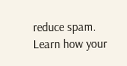reduce spam. Learn how your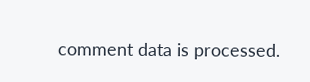comment data is processed.